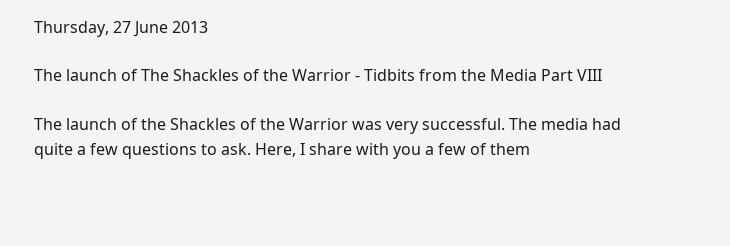Thursday, 27 June 2013

The launch of The Shackles of the Warrior - Tidbits from the Media Part VIII

The launch of the Shackles of the Warrior was very successful. The media had quite a few questions to ask. Here, I share with you a few of them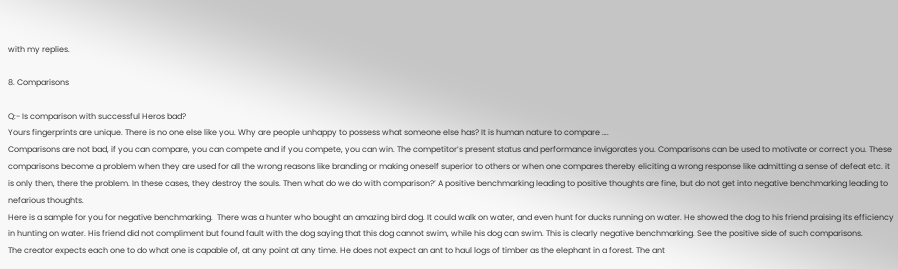with my replies.

8. Comparisons

Q:- Is comparison with successful Heros bad?
Yours fingerprints are unique. There is no one else like you. Why are people unhappy to possess what someone else has? It is human nature to compare ….
Comparisons are not bad, if you can compare, you can compete and if you compete, you can win. The competitor’s present status and performance invigorates you. Comparisons can be used to motivate or correct you. These comparisons become a problem when they are used for all the wrong reasons like branding or making oneself superior to others or when one compares thereby eliciting a wrong response like admitting a sense of defeat etc. it is only then, there the problem. In these cases, they destroy the souls. Then what do we do with comparison?’ A positive benchmarking leading to positive thoughts are fine, but do not get into negative benchmarking leading to nefarious thoughts.
Here is a sample for you for negative benchmarking.  There was a hunter who bought an amazing bird dog. It could walk on water, and even hunt for ducks running on water. He showed the dog to his friend praising its efficiency in hunting on water. His friend did not compliment but found fault with the dog saying that this dog cannot swim, while his dog can swim. This is clearly negative benchmarking. See the positive side of such comparisons.
The creator expects each one to do what one is capable of, at any point at any time. He does not expect an ant to haul logs of timber as the elephant in a forest. The ant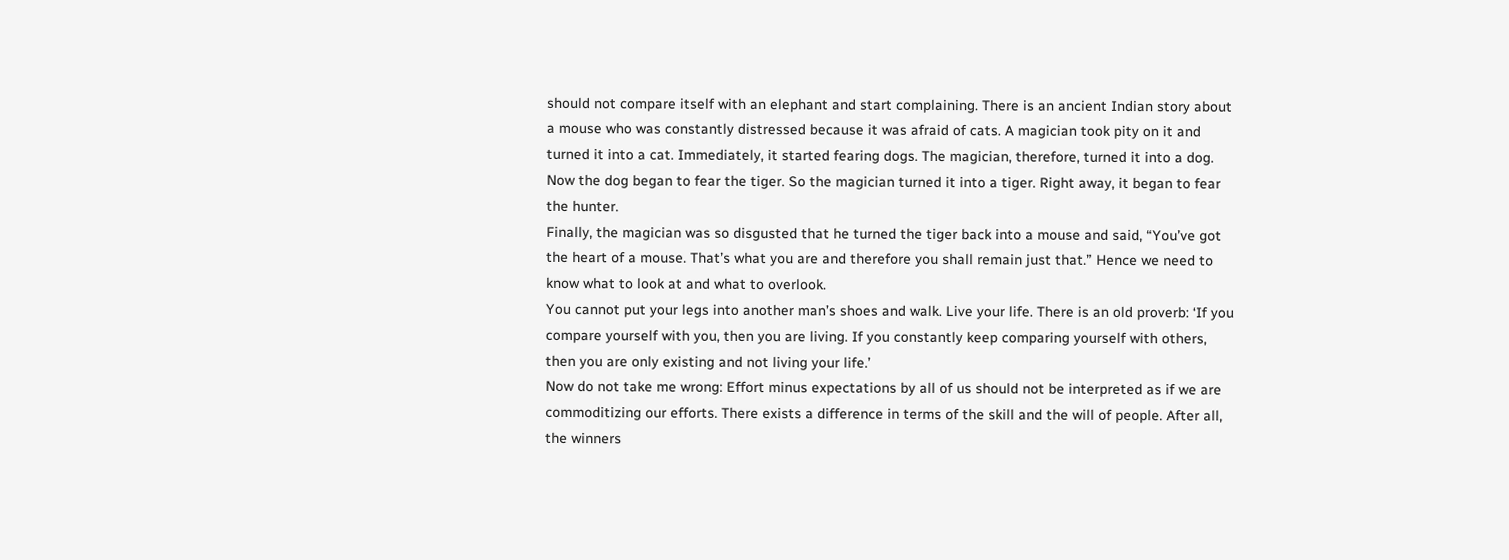should not compare itself with an elephant and start complaining. There is an ancient Indian story about a mouse who was constantly distressed because it was afraid of cats. A magician took pity on it and turned it into a cat. Immediately, it started fearing dogs. The magician, therefore, turned it into a dog. Now the dog began to fear the tiger. So the magician turned it into a tiger. Right away, it began to fear the hunter.
Finally, the magician was so disgusted that he turned the tiger back into a mouse and said, “You’ve got the heart of a mouse. That’s what you are and therefore you shall remain just that.” Hence we need to know what to look at and what to overlook.
You cannot put your legs into another man’s shoes and walk. Live your life. There is an old proverb: ‘If you compare yourself with you, then you are living. If you constantly keep comparing yourself with others, then you are only existing and not living your life.’
Now do not take me wrong: Effort minus expectations by all of us should not be interpreted as if we are commoditizing our efforts. There exists a difference in terms of the skill and the will of people. After all, the winners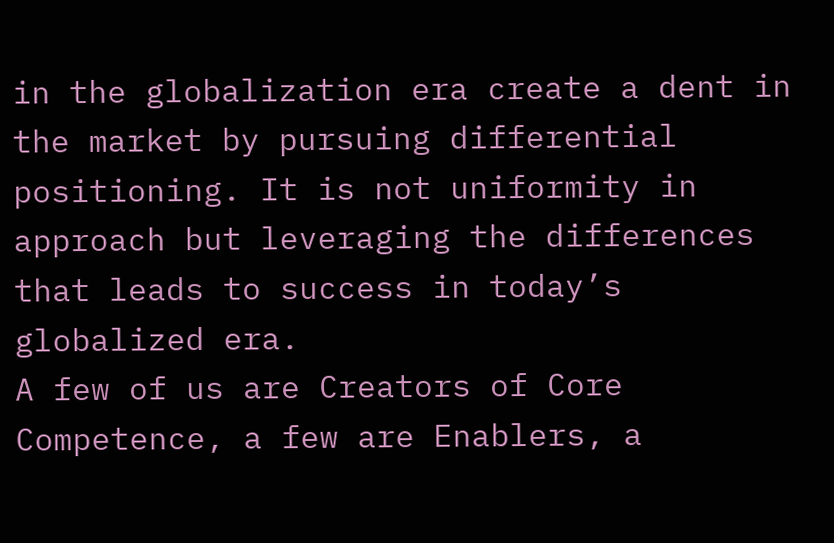in the globalization era create a dent in the market by pursuing differential positioning. It is not uniformity in approach but leveraging the differences that leads to success in today’s globalized era.
A few of us are Creators of Core Competence, a few are Enablers, a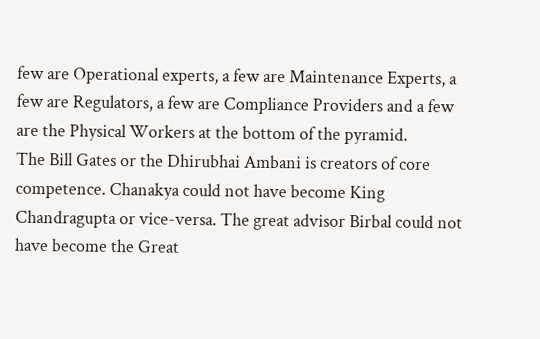few are Operational experts, a few are Maintenance Experts, a few are Regulators, a few are Compliance Providers and a few are the Physical Workers at the bottom of the pyramid.
The Bill Gates or the Dhirubhai Ambani is creators of core competence. Chanakya could not have become King Chandragupta or vice-versa. The great advisor Birbal could not have become the Great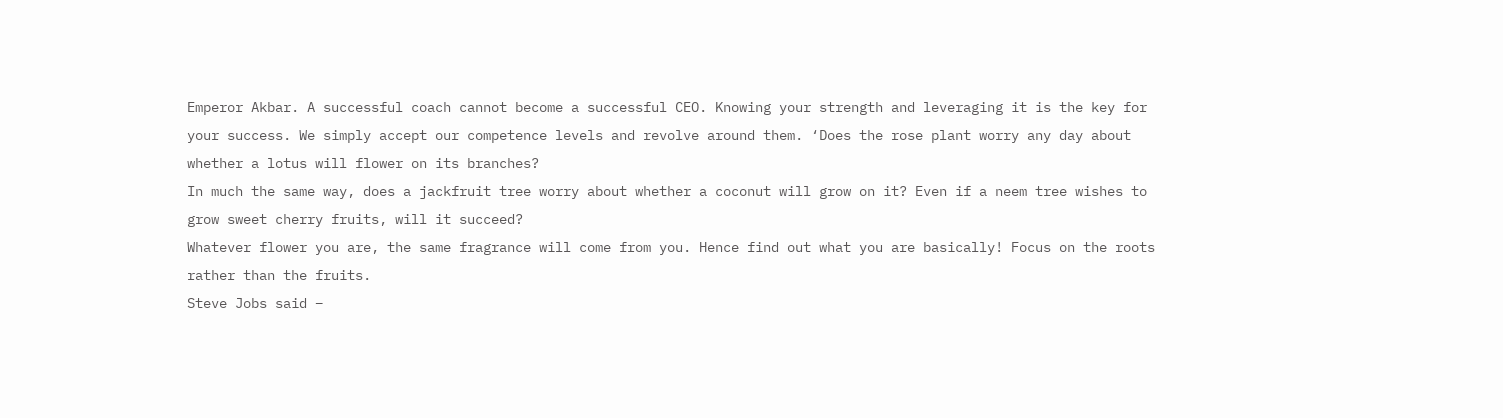Emperor Akbar. A successful coach cannot become a successful CEO. Knowing your strength and leveraging it is the key for your success. We simply accept our competence levels and revolve around them. ‘Does the rose plant worry any day about whether a lotus will flower on its branches?
In much the same way, does a jackfruit tree worry about whether a coconut will grow on it? Even if a neem tree wishes to grow sweet cherry fruits, will it succeed?
Whatever flower you are, the same fragrance will come from you. Hence find out what you are basically! Focus on the roots rather than the fruits.
Steve Jobs said –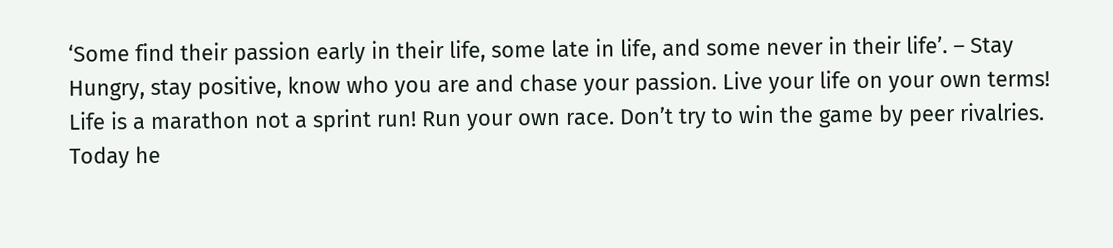‘Some find their passion early in their life, some late in life, and some never in their life’. – Stay Hungry, stay positive, know who you are and chase your passion. Live your life on your own terms!
Life is a marathon not a sprint run! Run your own race. Don’t try to win the game by peer rivalries. Today he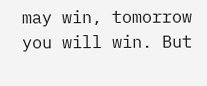may win, tomorrow you will win. But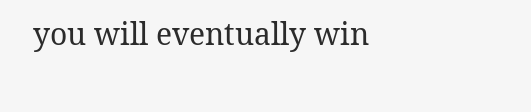you will eventually win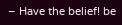– Have the belief! be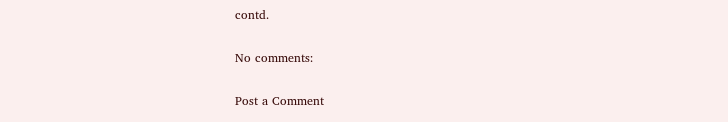contd.

No comments:

Post a Comment